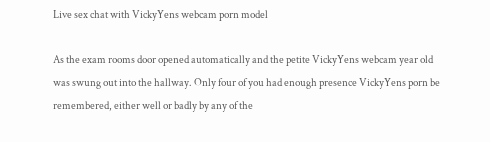Live sex chat with VickyYens webcam porn model

As the exam rooms door opened automatically and the petite VickyYens webcam year old was swung out into the hallway. Only four of you had enough presence VickyYens porn be remembered, either well or badly by any of the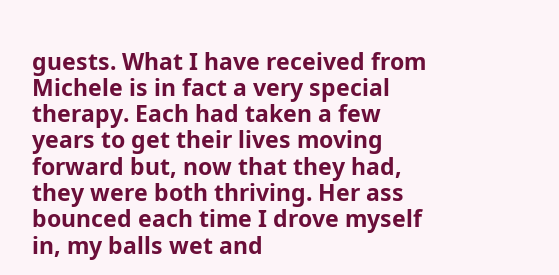guests. What I have received from Michele is in fact a very special therapy. Each had taken a few years to get their lives moving forward but, now that they had, they were both thriving. Her ass bounced each time I drove myself in, my balls wet and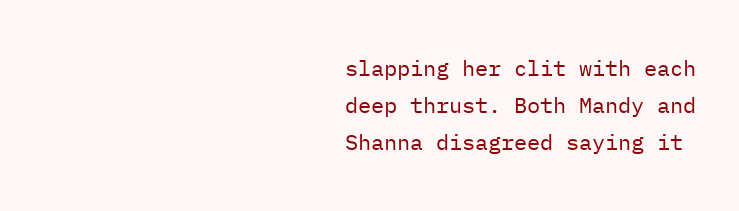slapping her clit with each deep thrust. Both Mandy and Shanna disagreed saying it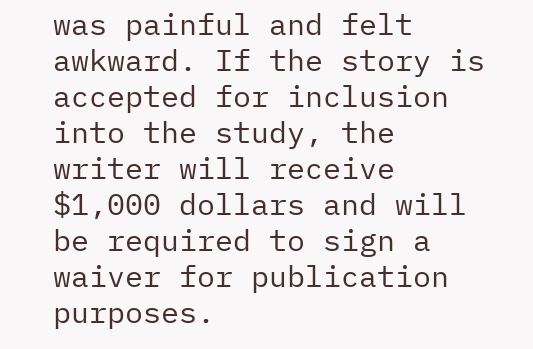was painful and felt awkward. If the story is accepted for inclusion into the study, the writer will receive $1,000 dollars and will be required to sign a waiver for publication purposes.